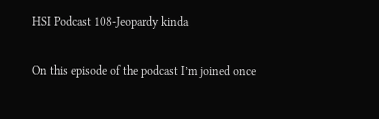HSI Podcast 108-Jeopardy kinda

On this episode of the podcast I’m joined once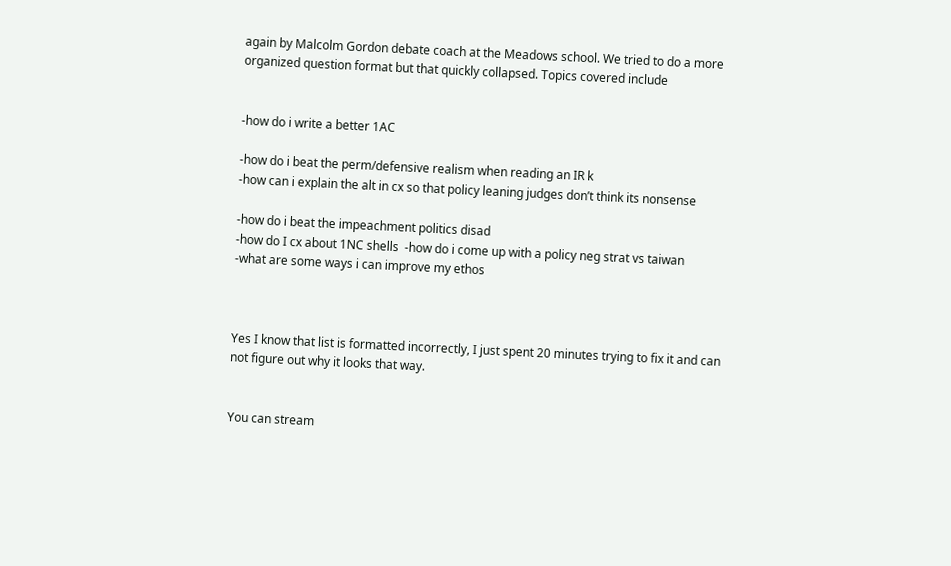again by Malcolm Gordon debate coach at the Meadows school. We tried to do a more organized question format but that quickly collapsed. Topics covered include


-how do i write a better 1AC

-how do i beat the perm/defensive realism when reading an IR k
-how can i explain the alt in cx so that policy leaning judges don’t think its nonsense

-how do i beat the impeachment politics disad
-how do I cx about 1NC shells  -how do i come up with a policy neg strat vs taiwan
-what are some ways i can improve my ethos



Yes I know that list is formatted incorrectly, I just spent 20 minutes trying to fix it and can not figure out why it looks that way.


You can stream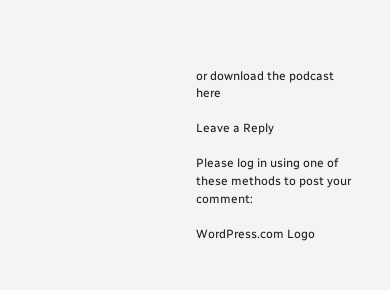or download the podcast here

Leave a Reply

Please log in using one of these methods to post your comment:

WordPress.com Logo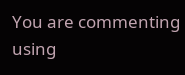You are commenting using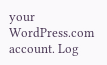your WordPress.com account. Log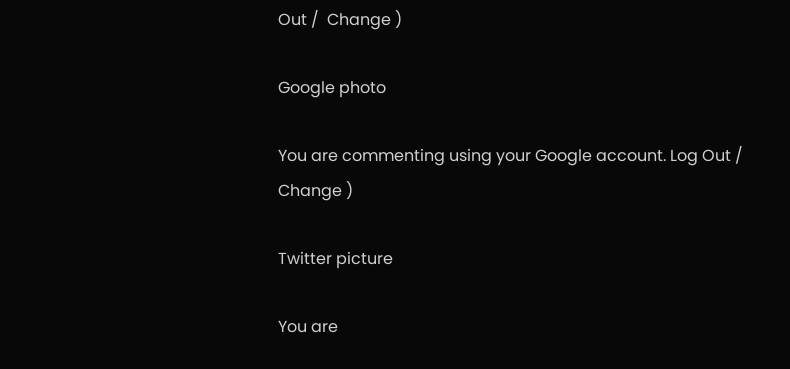Out /  Change )

Google photo

You are commenting using your Google account. Log Out /  Change )

Twitter picture

You are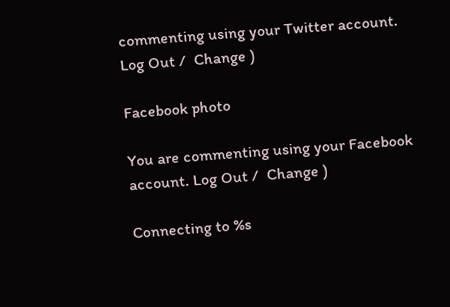commenting using your Twitter account. Log Out /  Change )

Facebook photo

You are commenting using your Facebook account. Log Out /  Change )

Connecting to %s